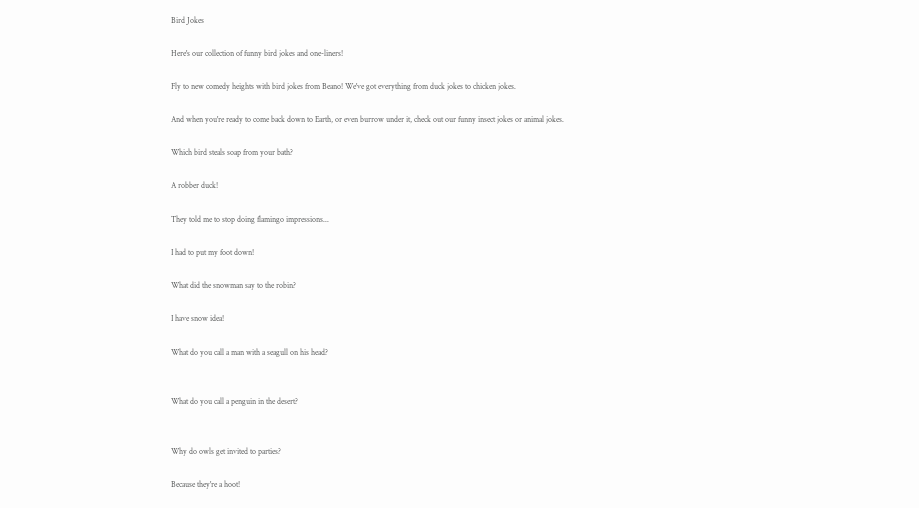Bird Jokes

Here's our collection of funny bird jokes and one-liners!

Fly to new comedy heights with bird jokes from Beano! We've got everything from duck jokes to chicken jokes.

And when you're ready to come back down to Earth, or even burrow under it, check out our funny insect jokes or animal jokes.

Which bird steals soap from your bath?

A robber duck!

They told me to stop doing flamingo impressions...

I had to put my foot down!

What did the snowman say to the robin?

I have snow idea!

What do you call a man with a seagull on his head?


What do you call a penguin in the desert?


Why do owls get invited to parties?

Because they're a hoot!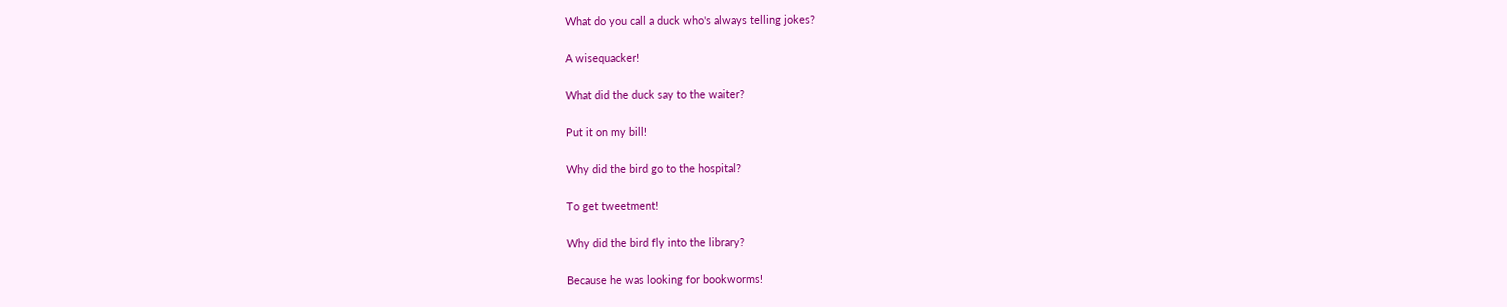What do you call a duck who's always telling jokes?

A wisequacker!

What did the duck say to the waiter?

Put it on my bill!

Why did the bird go to the hospital?

To get tweetment!

Why did the bird fly into the library?

Because he was looking for bookworms!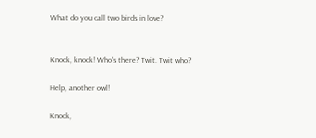What do you call two birds in love?


Knock, knock! Who's there? Twit. Twit who?

Help, another owl!

Knock,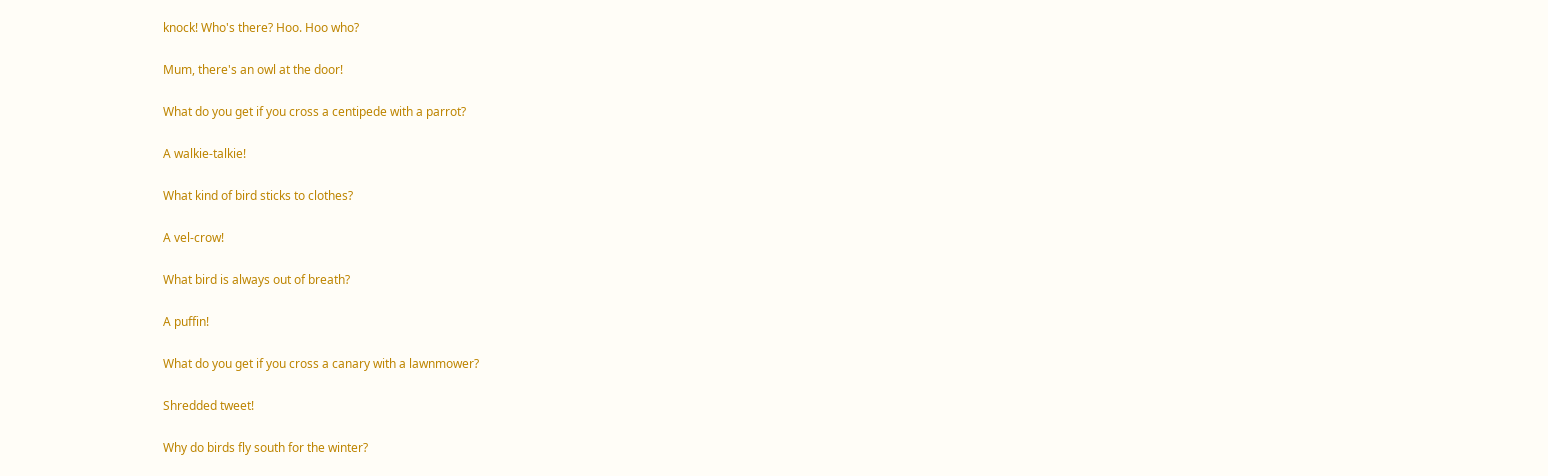knock! Who's there? Hoo. Hoo who?

Mum, there's an owl at the door!

What do you get if you cross a centipede with a parrot?

A walkie-talkie!

What kind of bird sticks to clothes?

A vel-crow!

What bird is always out of breath?

A puffin!

What do you get if you cross a canary with a lawnmower?

Shredded tweet!

Why do birds fly south for the winter?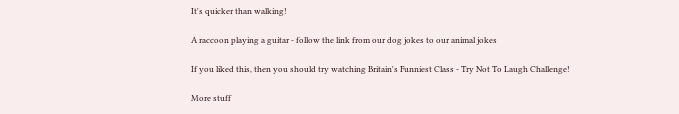It's quicker than walking!

A raccoon playing a guitar - follow the link from our dog jokes to our animal jokes

If you liked this, then you should try watching Britain's Funniest Class - Try Not To Laugh Challenge!

More stuff